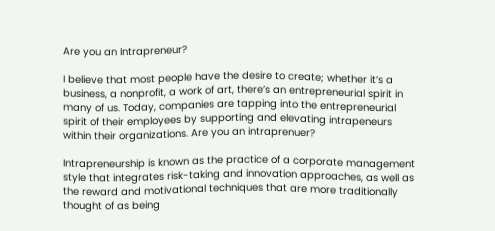Are you an Intrapreneur?

I believe that most people have the desire to create; whether it’s a business, a nonprofit, a work of art, there’s an entrepreneurial spirit in many of us. Today, companies are tapping into the entrepreneurial spirit of their employees by supporting and elevating intrapeneurs within their organizations. Are you an intraprenuer?

Intrapreneurship is known as the practice of a corporate management style that integrates risk-taking and innovation approaches, as well as the reward and motivational techniques that are more traditionally thought of as being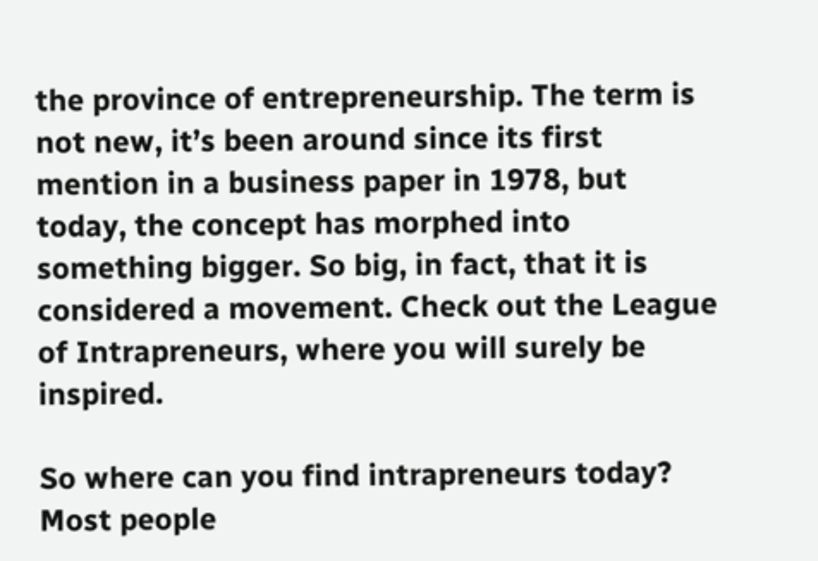the province of entrepreneurship. The term is not new, it’s been around since its first mention in a business paper in 1978, but today, the concept has morphed into something bigger. So big, in fact, that it is considered a movement. Check out the League of Intrapreneurs, where you will surely be inspired.

So where can you find intrapreneurs today? Most people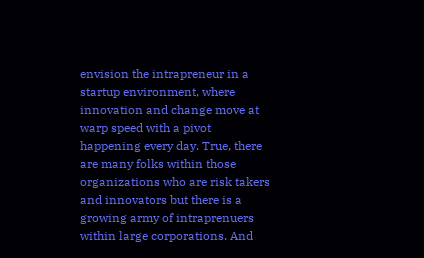envision the intrapreneur in a startup environment, where innovation and change move at warp speed with a pivot happening every day. True, there are many folks within those organizations who are risk takers and innovators but there is a growing army of intraprenuers within large corporations. And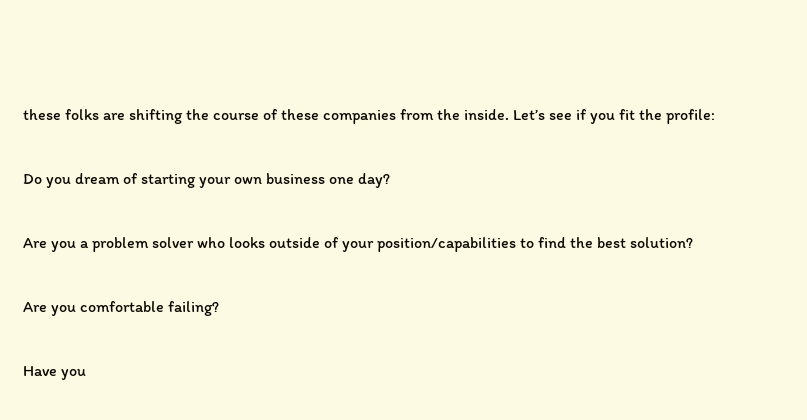these folks are shifting the course of these companies from the inside. Let’s see if you fit the profile:

Do you dream of starting your own business one day?

Are you a problem solver who looks outside of your position/capabilities to find the best solution?

Are you comfortable failing?

Have you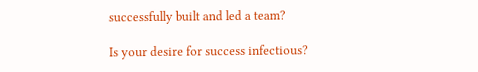successfully built and led a team?

Is your desire for success infectious?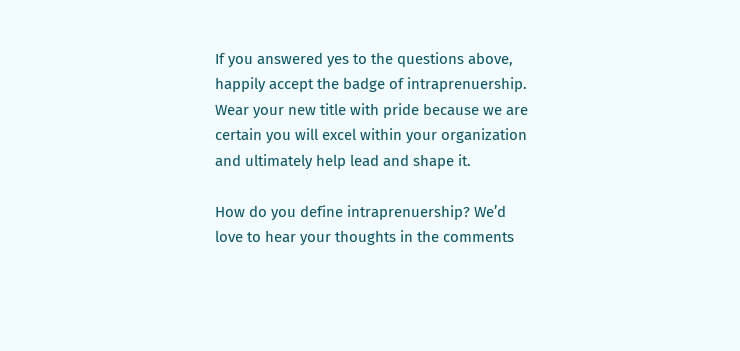If you answered yes to the questions above, happily accept the badge of intraprenuership. Wear your new title with pride because we are certain you will excel within your organization and ultimately help lead and shape it.

How do you define intraprenuership? We’d love to hear your thoughts in the comments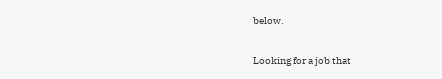below.

Looking for a job that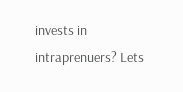invests in intraprenuers? Lets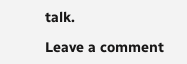talk.

Leave a comment